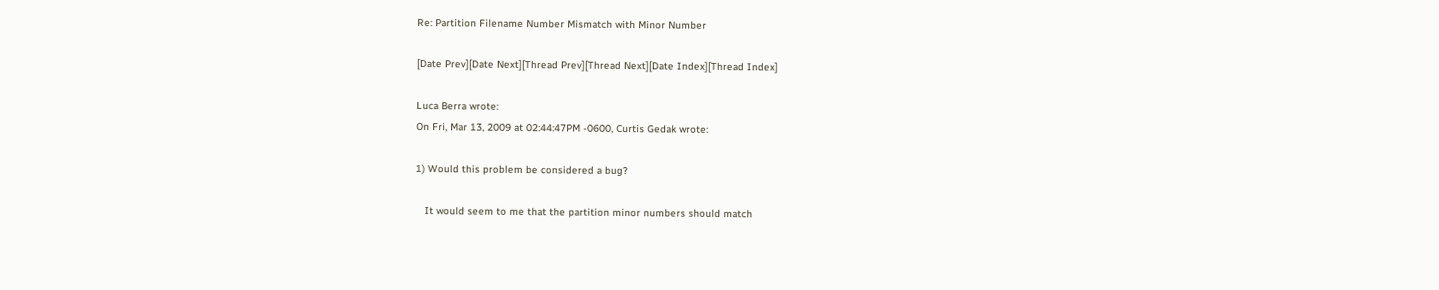Re: Partition Filename Number Mismatch with Minor Number

[Date Prev][Date Next][Thread Prev][Thread Next][Date Index][Thread Index]

Luca Berra wrote:
On Fri, Mar 13, 2009 at 02:44:47PM -0600, Curtis Gedak wrote:

1) Would this problem be considered a bug?

   It would seem to me that the partition minor numbers should match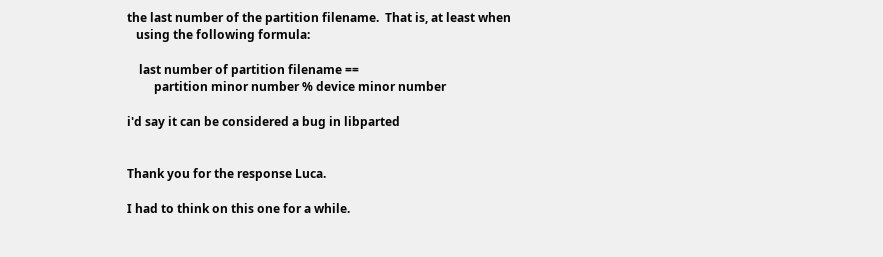the last number of the partition filename.  That is, at least when
   using the following formula:

    last number of partition filename ==
         partition minor number % device minor number

i'd say it can be considered a bug in libparted


Thank you for the response Luca.

I had to think on this one for a while.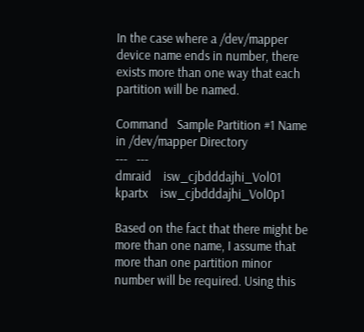In the case where a /dev/mapper device name ends in number, there exists more than one way that each partition will be named.

Command   Sample Partition #1 Name in /dev/mapper Directory
---   ---
dmraid    isw_cjbdddajhi_Vol01
kpartx    isw_cjbdddajhi_Vol0p1

Based on the fact that there might be more than one name, I assume that more than one partition minor number will be required. Using this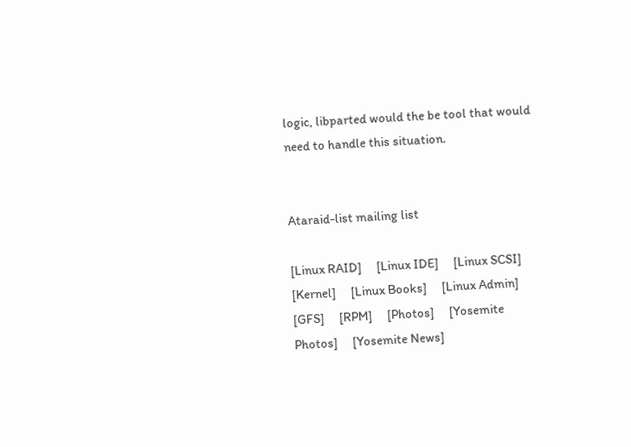logic, libparted would the be tool that would need to handle this situation.


Ataraid-list mailing list

[Linux RAID]     [Linux IDE]     [Linux SCSI]     [Kernel]     [Linux Books]     [Linux Admin]     [GFS]     [RPM]     [Photos]     [Yosemite Photos]     [Yosemite News]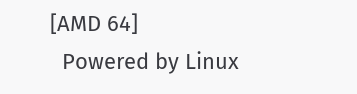[AMD 64]
  Powered by Linux